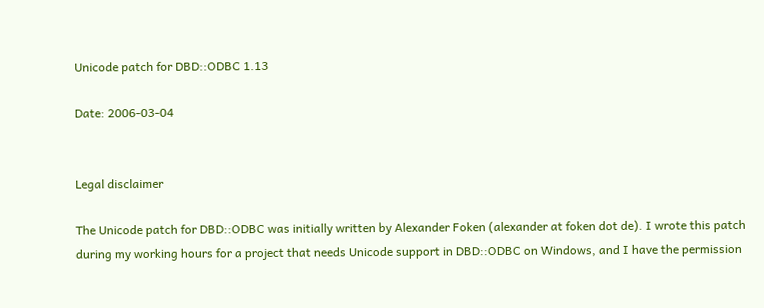Unicode patch for DBD::ODBC 1.13

Date: 2006-03-04


Legal disclaimer

The Unicode patch for DBD::ODBC was initially written by Alexander Foken (alexander at foken dot de). I wrote this patch during my working hours for a project that needs Unicode support in DBD::ODBC on Windows, and I have the permission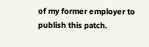of my former employer to publish this patch.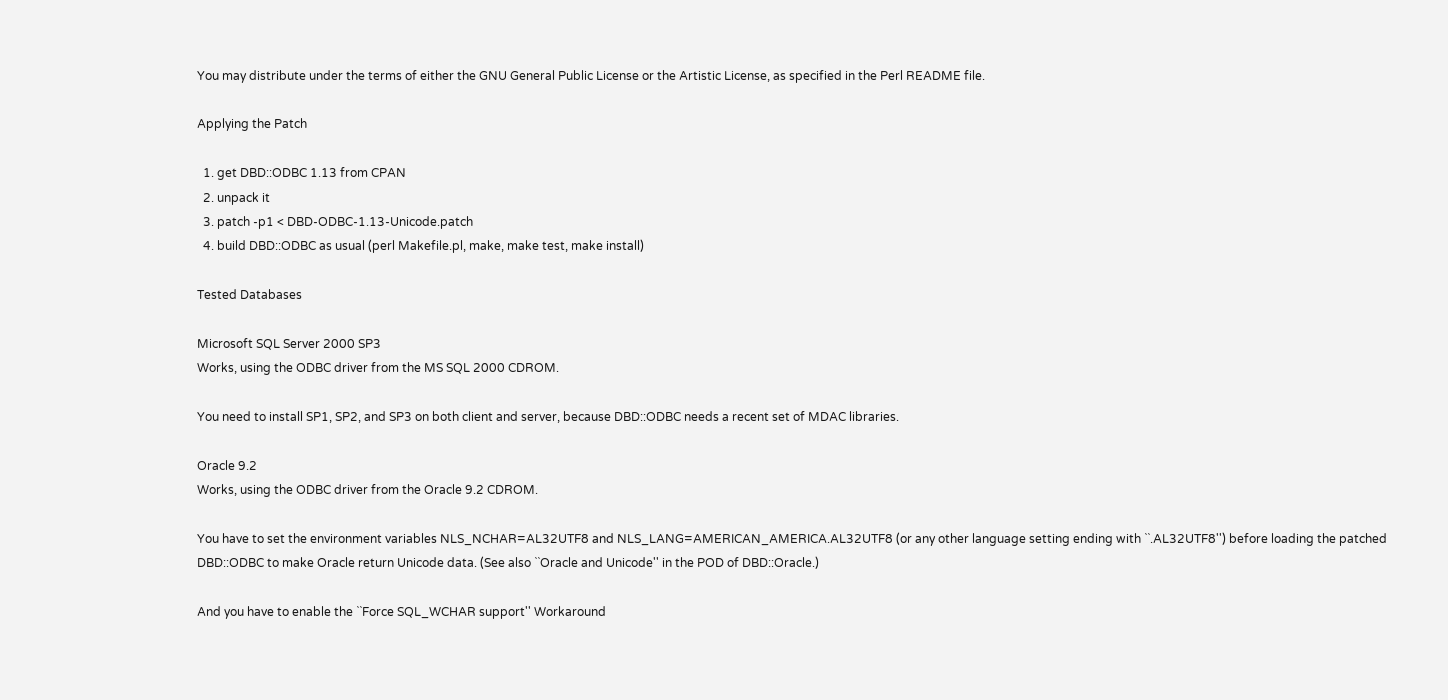You may distribute under the terms of either the GNU General Public License or the Artistic License, as specified in the Perl README file.

Applying the Patch

  1. get DBD::ODBC 1.13 from CPAN
  2. unpack it
  3. patch -p1 < DBD-ODBC-1.13-Unicode.patch
  4. build DBD::ODBC as usual (perl Makefile.pl, make, make test, make install)

Tested Databases

Microsoft SQL Server 2000 SP3
Works, using the ODBC driver from the MS SQL 2000 CDROM.

You need to install SP1, SP2, and SP3 on both client and server, because DBD::ODBC needs a recent set of MDAC libraries.

Oracle 9.2
Works, using the ODBC driver from the Oracle 9.2 CDROM.

You have to set the environment variables NLS_NCHAR=AL32UTF8 and NLS_LANG=AMERICAN_AMERICA.AL32UTF8 (or any other language setting ending with ``.AL32UTF8'') before loading the patched DBD::ODBC to make Oracle return Unicode data. (See also ``Oracle and Unicode'' in the POD of DBD::Oracle.)

And you have to enable the ``Force SQL_WCHAR support'' Workaround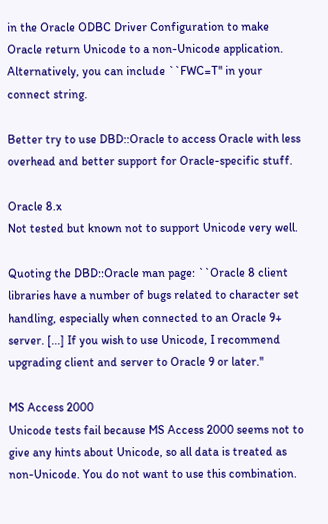in the Oracle ODBC Driver Configuration to make Oracle return Unicode to a non-Unicode application. Alternatively, you can include ``FWC=T'' in your connect string.

Better try to use DBD::Oracle to access Oracle with less overhead and better support for Oracle-specific stuff.

Oracle 8.x
Not tested but known not to support Unicode very well.

Quoting the DBD::Oracle man page: ``Oracle 8 client libraries have a number of bugs related to character set handling, especially when connected to an Oracle 9+ server. [...] If you wish to use Unicode, I recommend upgrading client and server to Oracle 9 or later.''

MS Access 2000
Unicode tests fail because MS Access 2000 seems not to give any hints about Unicode, so all data is treated as non-Unicode. You do not want to use this combination.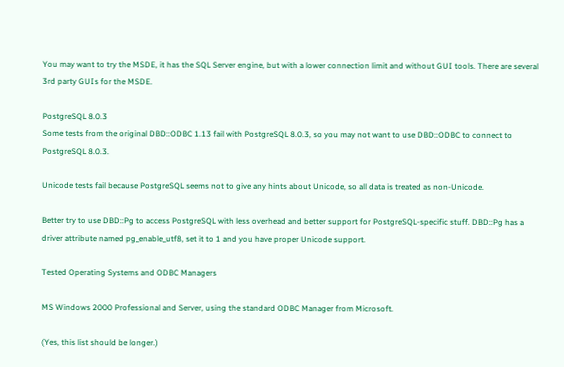You may want to try the MSDE, it has the SQL Server engine, but with a lower connection limit and without GUI tools. There are several 3rd party GUIs for the MSDE.

PostgreSQL 8.0.3
Some tests from the original DBD::ODBC 1.13 fail with PostgreSQL 8.0.3, so you may not want to use DBD::ODBC to connect to PostgreSQL 8.0.3.

Unicode tests fail because PostgreSQL seems not to give any hints about Unicode, so all data is treated as non-Unicode.

Better try to use DBD::Pg to access PostgreSQL with less overhead and better support for PostgreSQL-specific stuff. DBD::Pg has a driver attribute named pg_enable_utf8, set it to 1 and you have proper Unicode support.

Tested Operating Systems and ODBC Managers

MS Windows 2000 Professional and Server, using the standard ODBC Manager from Microsoft.

(Yes, this list should be longer.)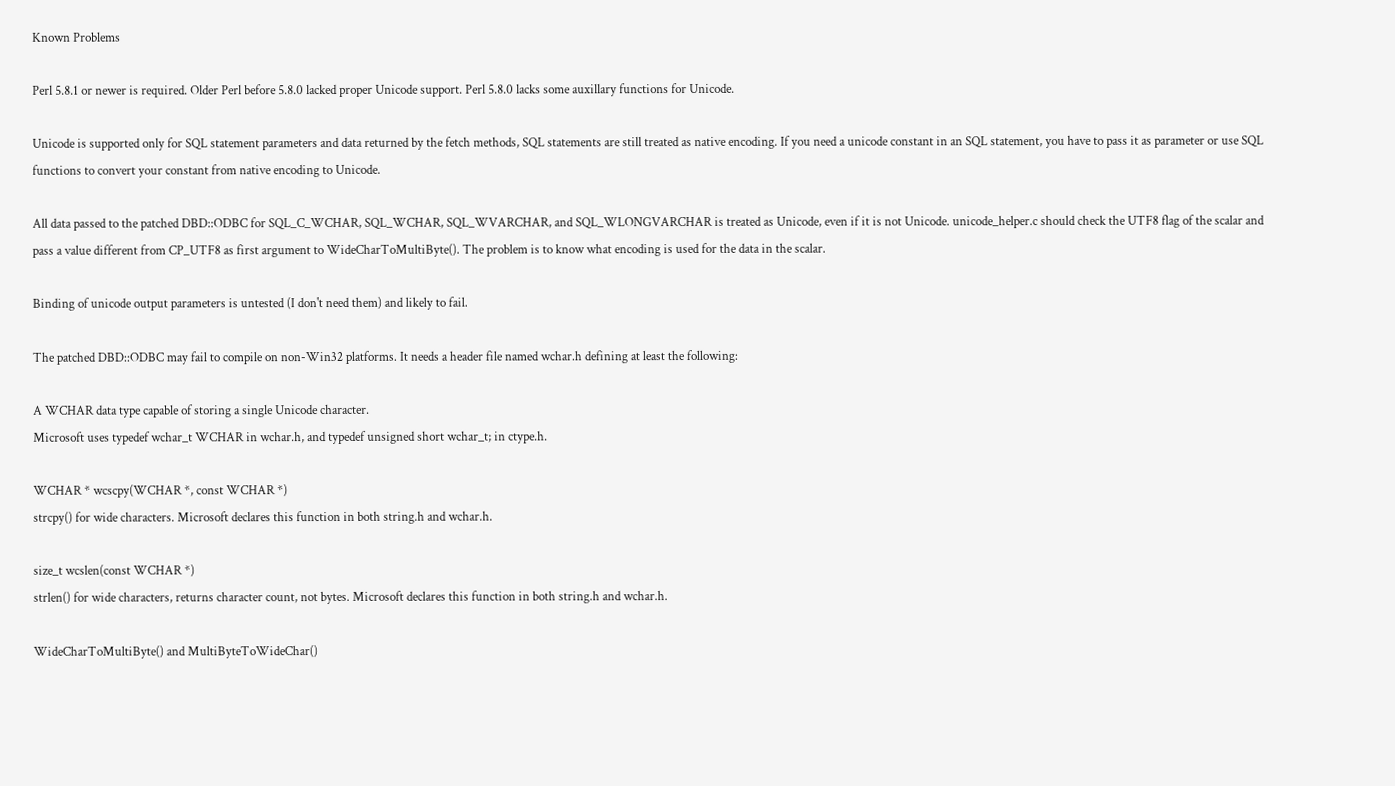Known Problems

Perl 5.8.1 or newer is required. Older Perl before 5.8.0 lacked proper Unicode support. Perl 5.8.0 lacks some auxillary functions for Unicode.

Unicode is supported only for SQL statement parameters and data returned by the fetch methods, SQL statements are still treated as native encoding. If you need a unicode constant in an SQL statement, you have to pass it as parameter or use SQL functions to convert your constant from native encoding to Unicode.

All data passed to the patched DBD::ODBC for SQL_C_WCHAR, SQL_WCHAR, SQL_WVARCHAR, and SQL_WLONGVARCHAR is treated as Unicode, even if it is not Unicode. unicode_helper.c should check the UTF8 flag of the scalar and pass a value different from CP_UTF8 as first argument to WideCharToMultiByte(). The problem is to know what encoding is used for the data in the scalar.

Binding of unicode output parameters is untested (I don't need them) and likely to fail.

The patched DBD::ODBC may fail to compile on non-Win32 platforms. It needs a header file named wchar.h defining at least the following:

A WCHAR data type capable of storing a single Unicode character.
Microsoft uses typedef wchar_t WCHAR in wchar.h, and typedef unsigned short wchar_t; in ctype.h.

WCHAR * wcscpy(WCHAR *, const WCHAR *)
strcpy() for wide characters. Microsoft declares this function in both string.h and wchar.h.

size_t wcslen(const WCHAR *)
strlen() for wide characters, returns character count, not bytes. Microsoft declares this function in both string.h and wchar.h.

WideCharToMultiByte() and MultiByteToWideChar()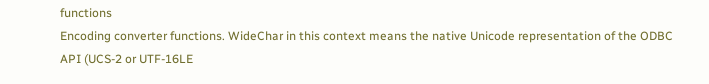functions
Encoding converter functions. WideChar in this context means the native Unicode representation of the ODBC API (UCS-2 or UTF-16LE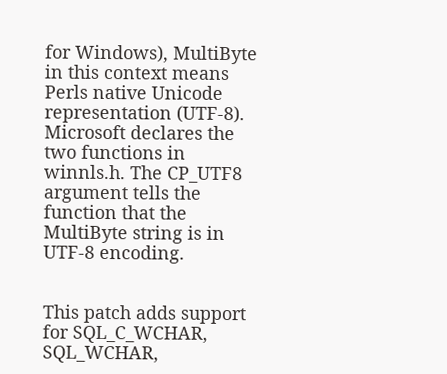for Windows), MultiByte in this context means Perls native Unicode representation (UTF-8). Microsoft declares the two functions in winnls.h. The CP_UTF8 argument tells the function that the MultiByte string is in UTF-8 encoding.


This patch adds support for SQL_C_WCHAR, SQL_WCHAR,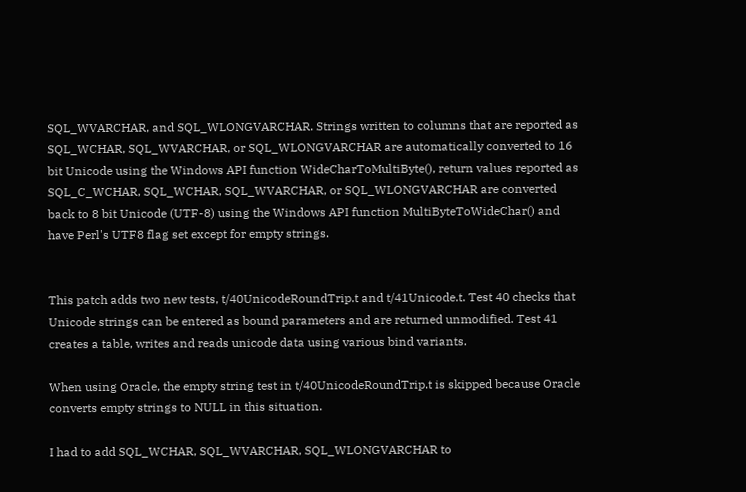SQL_WVARCHAR, and SQL_WLONGVARCHAR. Strings written to columns that are reported as SQL_WCHAR, SQL_WVARCHAR, or SQL_WLONGVARCHAR are automatically converted to 16 bit Unicode using the Windows API function WideCharToMultiByte(), return values reported as SQL_C_WCHAR, SQL_WCHAR, SQL_WVARCHAR, or SQL_WLONGVARCHAR are converted back to 8 bit Unicode (UTF-8) using the Windows API function MultiByteToWideChar() and have Perl's UTF8 flag set except for empty strings.


This patch adds two new tests, t/40UnicodeRoundTrip.t and t/41Unicode.t. Test 40 checks that Unicode strings can be entered as bound parameters and are returned unmodified. Test 41 creates a table, writes and reads unicode data using various bind variants.

When using Oracle, the empty string test in t/40UnicodeRoundTrip.t is skipped because Oracle converts empty strings to NULL in this situation.

I had to add SQL_WCHAR, SQL_WVARCHAR, SQL_WLONGVARCHAR to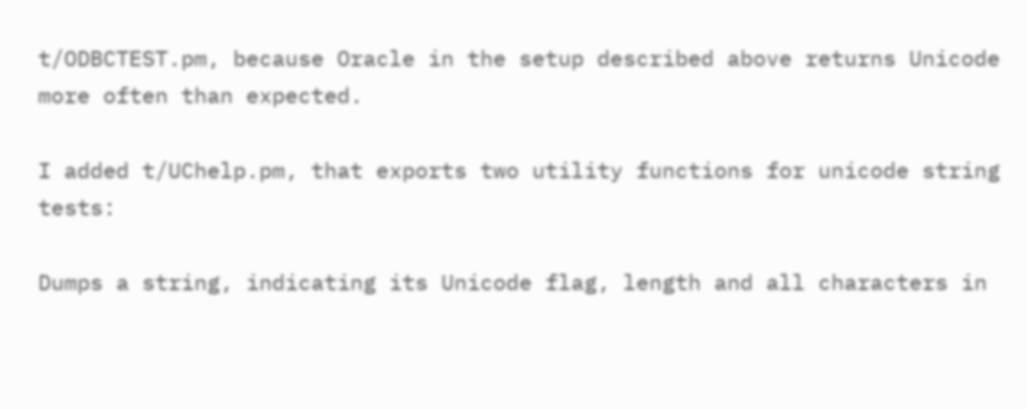t/ODBCTEST.pm, because Oracle in the setup described above returns Unicode more often than expected.

I added t/UChelp.pm, that exports two utility functions for unicode string tests:

Dumps a string, indicating its Unicode flag, length and all characters in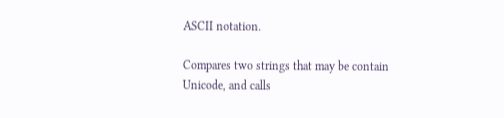ASCII notation.

Compares two strings that may be contain Unicode, and calls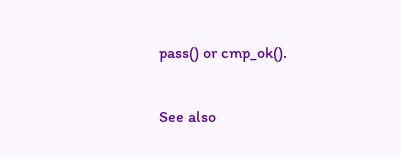pass() or cmp_ok().

See also